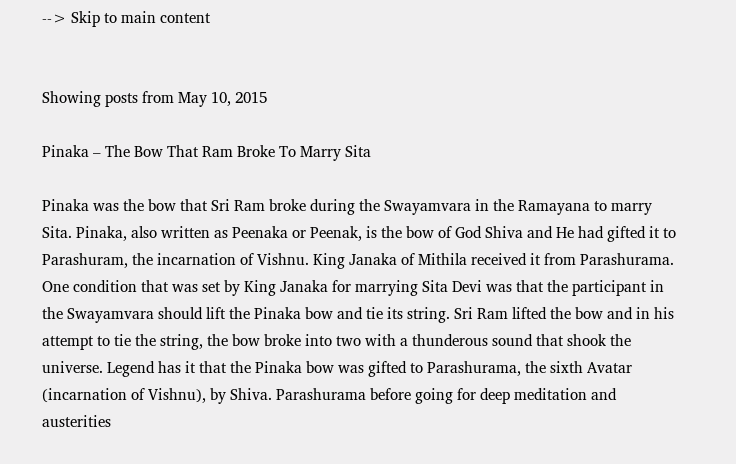--> Skip to main content


Showing posts from May 10, 2015

Pinaka – The Bow That Ram Broke To Marry Sita

Pinaka was the bow that Sri Ram broke during the Swayamvara in the Ramayana to marry Sita. Pinaka, also written as Peenaka or Peenak, is the bow of God Shiva and He had gifted it to Parashuram, the incarnation of Vishnu. King Janaka of Mithila received it from Parashurama. One condition that was set by King Janaka for marrying Sita Devi was that the participant in the Swayamvara should lift the Pinaka bow and tie its string. Sri Ram lifted the bow and in his attempt to tie the string, the bow broke into two with a thunderous sound that shook the universe. Legend has it that the Pinaka bow was gifted to Parashurama, the sixth Avatar (incarnation of Vishnu), by Shiva. Parashurama before going for deep meditation and austerities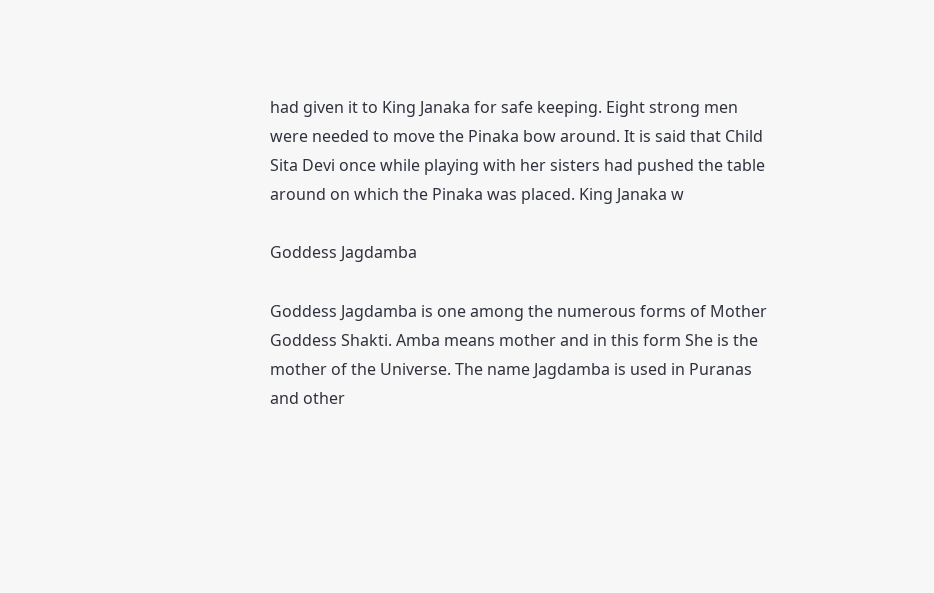had given it to King Janaka for safe keeping. Eight strong men were needed to move the Pinaka bow around. It is said that Child Sita Devi once while playing with her sisters had pushed the table around on which the Pinaka was placed. King Janaka w

Goddess Jagdamba

Goddess Jagdamba is one among the numerous forms of Mother Goddess Shakti. Amba means mother and in this form She is the mother of the Universe. The name Jagdamba is used in Puranas and other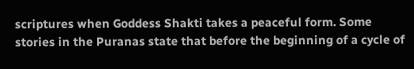scriptures when Goddess Shakti takes a peaceful form. Some stories in the Puranas state that before the beginning of a cycle of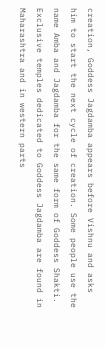creation, Goddess Jagdamba appears before Vishnu and asks him to start the next cycle of creation. Some people use the name Amba and Jagdamba for the same form of Goddess Shakti. Exclusive temples dedicated to Goddess Jagdamba are found in Maharashtra and in western parts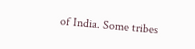of India. Some tribes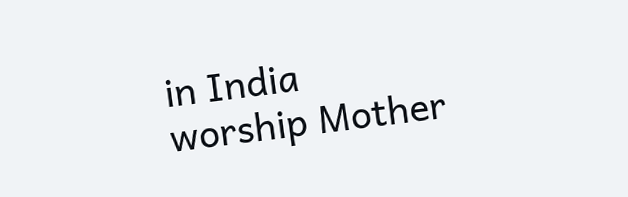in India worship Mother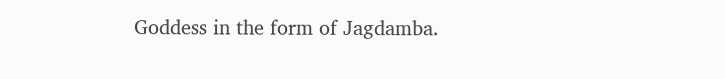Goddess in the form of Jagdamba.